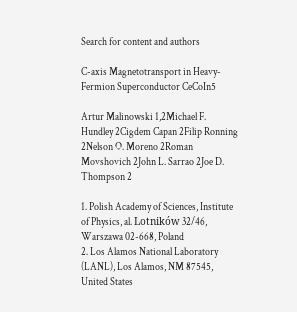Search for content and authors

C-axis Magnetotransport in Heavy-Fermion Superconductor CeCoIn5

Artur Malinowski 1,2Michael F. Hundley 2Cigdem Capan 2Filip Ronning 2Nelson O. Moreno 2Roman Movshovich 2John L. Sarrao 2Joe D. Thompson 2

1. Polish Academy of Sciences, Institute of Physics, al. Lotników 32/46, Warszawa 02-668, Poland
2. Los Alamos National Laboratory (LANL), Los Alamos, NM 87545, United States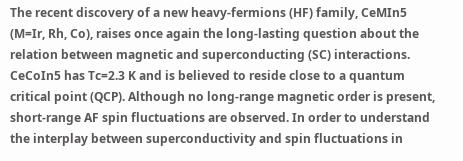The recent discovery of a new heavy-fermions (HF) family, CeMIn5 (M=Ir, Rh, Co), raises once again the long-lasting question about the relation between magnetic and superconducting (SC) interactions. CeCoIn5 has Tc=2.3 K and is believed to reside close to a quantum critical point (QCP). Although no long-range magnetic order is present, short-range AF spin fluctuations are observed. In order to understand the interplay between superconductivity and spin fluctuations in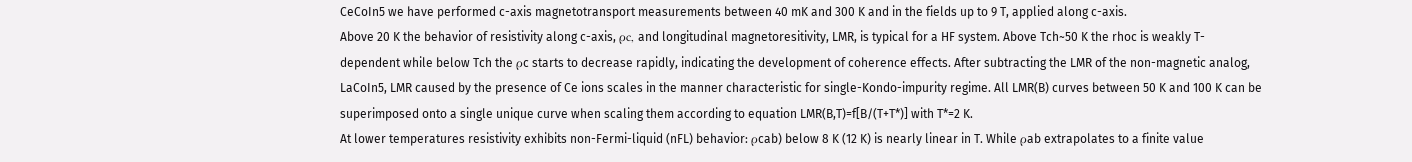CeCoIn5 we have performed c-axis magnetotransport measurements between 40 mK and 300 K and in the fields up to 9 T, applied along c-axis.
Above 20 K the behavior of resistivity along c-axis, ρc, and longitudinal magnetoresitivity, LMR, is typical for a HF system. Above Tch~50 K the rhoc is weakly T-dependent while below Tch the ρc starts to decrease rapidly, indicating the development of coherence effects. After subtracting the LMR of the non-magnetic analog, LaCoIn5, LMR caused by the presence of Ce ions scales in the manner characteristic for single-Kondo-impurity regime. All LMR(B) curves between 50 K and 100 K can be superimposed onto a single unique curve when scaling them according to equation LMR(B,T)=f[B/(T+T*)] with T*=2 K.
At lower temperatures resistivity exhibits non-Fermi-liquid (nFL) behavior: ρcab) below 8 K (12 K) is nearly linear in T. While ρab extrapolates to a finite value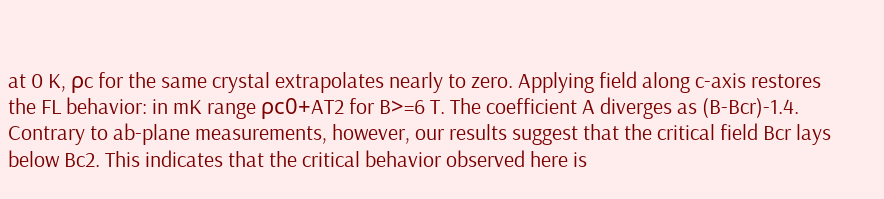at 0 K, ρc for the same crystal extrapolates nearly to zero. Applying field along c-axis restores the FL behavior: in mK range ρc0+AT2 for B>=6 T. The coefficient A diverges as (B-Bcr)-1.4. Contrary to ab-plane measurements, however, our results suggest that the critical field Bcr lays below Bc2. This indicates that the critical behavior observed here is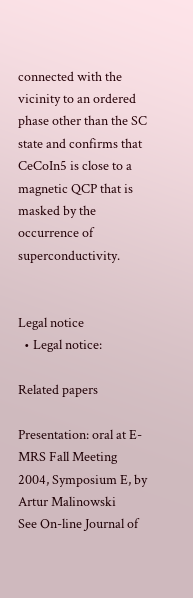connected with the vicinity to an ordered phase other than the SC state and confirms that CeCoIn5 is close to a magnetic QCP that is masked by the occurrence of superconductivity.


Legal notice
  • Legal notice:

Related papers

Presentation: oral at E-MRS Fall Meeting 2004, Symposium E, by Artur Malinowski
See On-line Journal of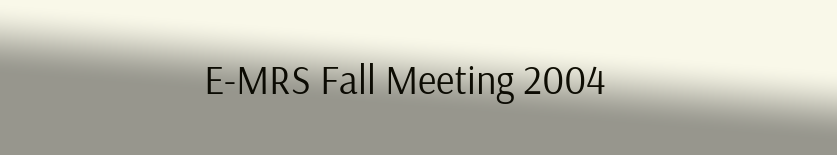E-MRS Fall Meeting 2004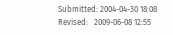Submitted: 2004-04-30 18:08
Revised:   2009-06-08 12:55